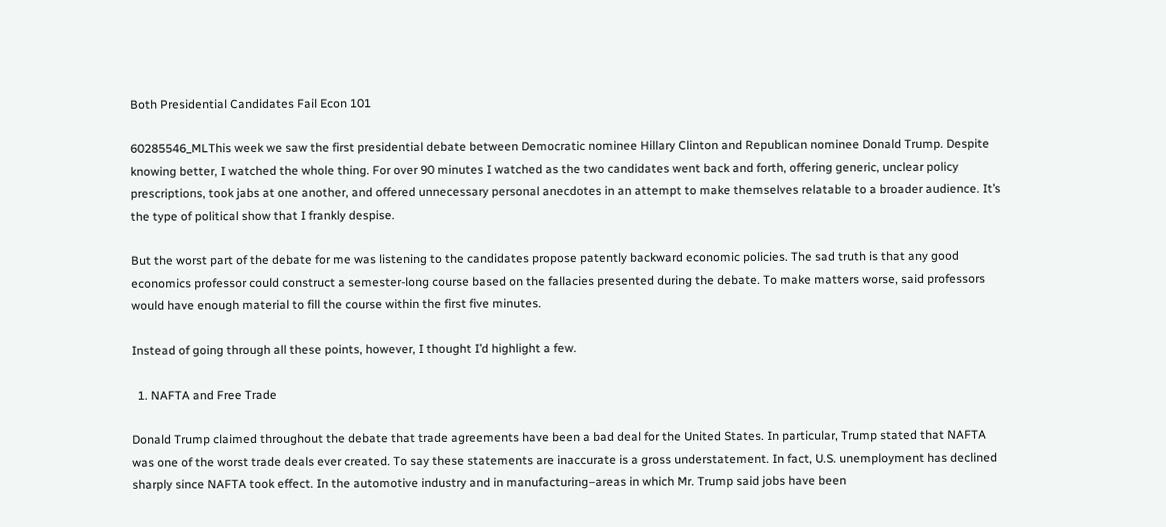Both Presidential Candidates Fail Econ 101

60285546_MLThis week we saw the first presidential debate between Democratic nominee Hillary Clinton and Republican nominee Donald Trump. Despite knowing better, I watched the whole thing. For over 90 minutes I watched as the two candidates went back and forth, offering generic, unclear policy prescriptions, took jabs at one another, and offered unnecessary personal anecdotes in an attempt to make themselves relatable to a broader audience. It’s the type of political show that I frankly despise.

But the worst part of the debate for me was listening to the candidates propose patently backward economic policies. The sad truth is that any good economics professor could construct a semester-long course based on the fallacies presented during the debate. To make matters worse, said professors would have enough material to fill the course within the first five minutes.

Instead of going through all these points, however, I thought I’d highlight a few.

  1. NAFTA and Free Trade

Donald Trump claimed throughout the debate that trade agreements have been a bad deal for the United States. In particular, Trump stated that NAFTA was one of the worst trade deals ever created. To say these statements are inaccurate is a gross understatement. In fact, U.S. unemployment has declined sharply since NAFTA took effect. In the automotive industry and in manufacturing–areas in which Mr. Trump said jobs have been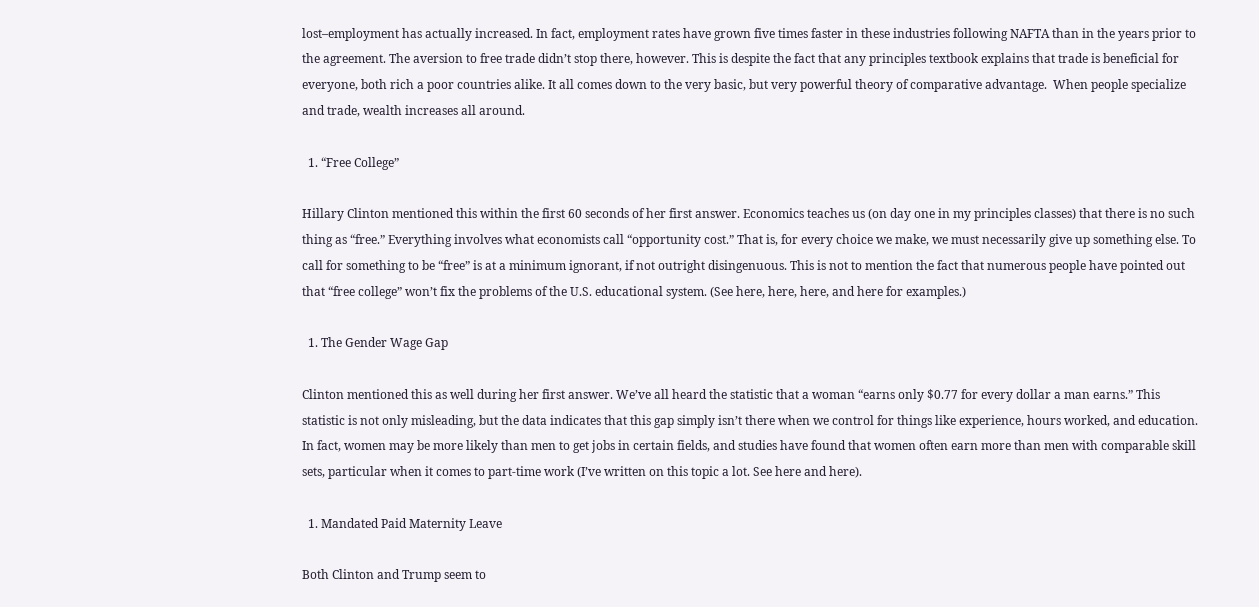lost–employment has actually increased. In fact, employment rates have grown five times faster in these industries following NAFTA than in the years prior to the agreement. The aversion to free trade didn’t stop there, however. This is despite the fact that any principles textbook explains that trade is beneficial for everyone, both rich a poor countries alike. It all comes down to the very basic, but very powerful theory of comparative advantage.  When people specialize and trade, wealth increases all around.

  1. “Free College”

Hillary Clinton mentioned this within the first 60 seconds of her first answer. Economics teaches us (on day one in my principles classes) that there is no such thing as “free.” Everything involves what economists call “opportunity cost.” That is, for every choice we make, we must necessarily give up something else. To call for something to be “free” is at a minimum ignorant, if not outright disingenuous. This is not to mention the fact that numerous people have pointed out that “free college” won’t fix the problems of the U.S. educational system. (See here, here, here, and here for examples.)

  1. The Gender Wage Gap

Clinton mentioned this as well during her first answer. We’ve all heard the statistic that a woman “earns only $0.77 for every dollar a man earns.” This statistic is not only misleading, but the data indicates that this gap simply isn’t there when we control for things like experience, hours worked, and education. In fact, women may be more likely than men to get jobs in certain fields, and studies have found that women often earn more than men with comparable skill sets, particular when it comes to part-time work (I’ve written on this topic a lot. See here and here).

  1. Mandated Paid Maternity Leave

Both Clinton and Trump seem to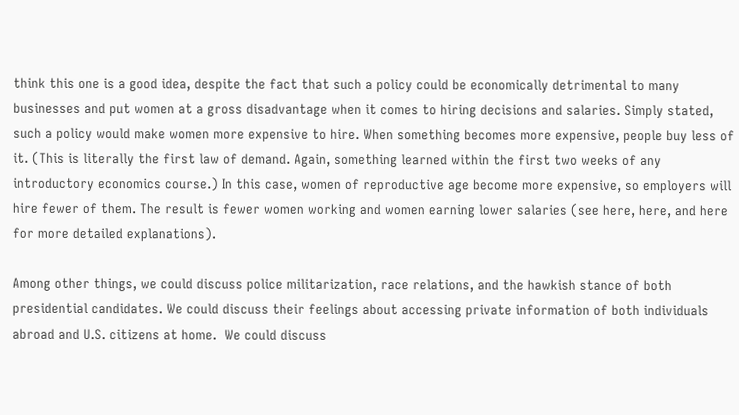think this one is a good idea, despite the fact that such a policy could be economically detrimental to many businesses and put women at a gross disadvantage when it comes to hiring decisions and salaries. Simply stated, such a policy would make women more expensive to hire. When something becomes more expensive, people buy less of it. (This is literally the first law of demand. Again, something learned within the first two weeks of any introductory economics course.) In this case, women of reproductive age become more expensive, so employers will hire fewer of them. The result is fewer women working and women earning lower salaries (see here, here, and here for more detailed explanations).

Among other things, we could discuss police militarization, race relations, and the hawkish stance of both presidential candidates. We could discuss their feelings about accessing private information of both individuals abroad and U.S. citizens at home.  We could discuss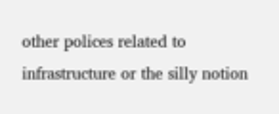other polices related to infrastructure or the silly notion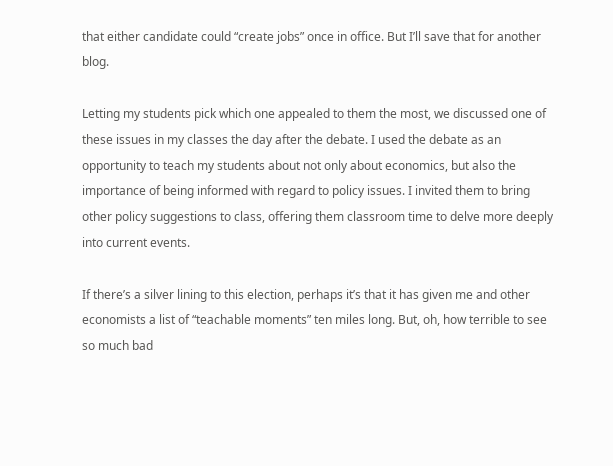that either candidate could “create jobs” once in office. But I’ll save that for another blog.

Letting my students pick which one appealed to them the most, we discussed one of these issues in my classes the day after the debate. I used the debate as an opportunity to teach my students about not only about economics, but also the importance of being informed with regard to policy issues. I invited them to bring other policy suggestions to class, offering them classroom time to delve more deeply into current events.

If there’s a silver lining to this election, perhaps it’s that it has given me and other economists a list of “teachable moments” ten miles long. But, oh, how terrible to see so much bad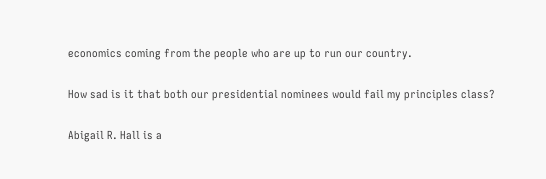economics coming from the people who are up to run our country.

How sad is it that both our presidential nominees would fail my principles class?

Abigail R. Hall is a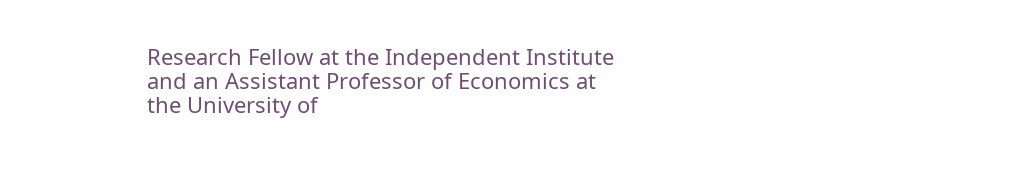Research Fellow at the Independent Institute and an Assistant Professor of Economics at the University of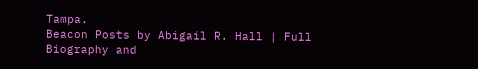Tampa.
Beacon Posts by Abigail R. Hall | Full Biography and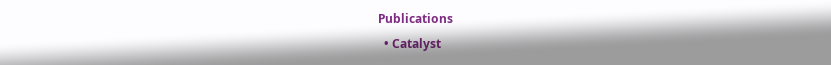Publications
  • Catalyst